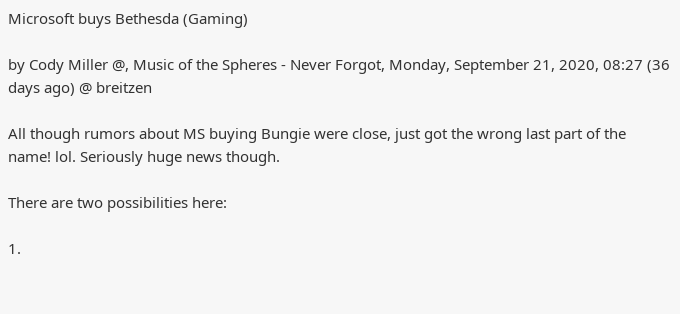Microsoft buys Bethesda (Gaming)

by Cody Miller @, Music of the Spheres - Never Forgot, Monday, September 21, 2020, 08:27 (36 days ago) @ breitzen

All though rumors about MS buying Bungie were close, just got the wrong last part of the name! lol. Seriously huge news though.

There are two possibilities here:

1.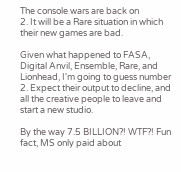The console wars are back on
2. It will be a Rare situation in which their new games are bad.

Given what happened to FASA, Digital Anvil, Ensemble, Rare, and Lionhead, I'm going to guess number 2. Expect their output to decline, and all the creative people to leave and start a new studio.

By the way 7.5 BILLION?! WTF?! Fun fact, MS only paid about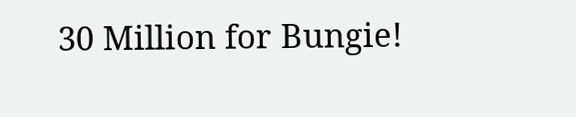30 Million for Bungie!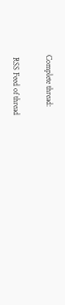Complete thread:

 RSS Feed of thread